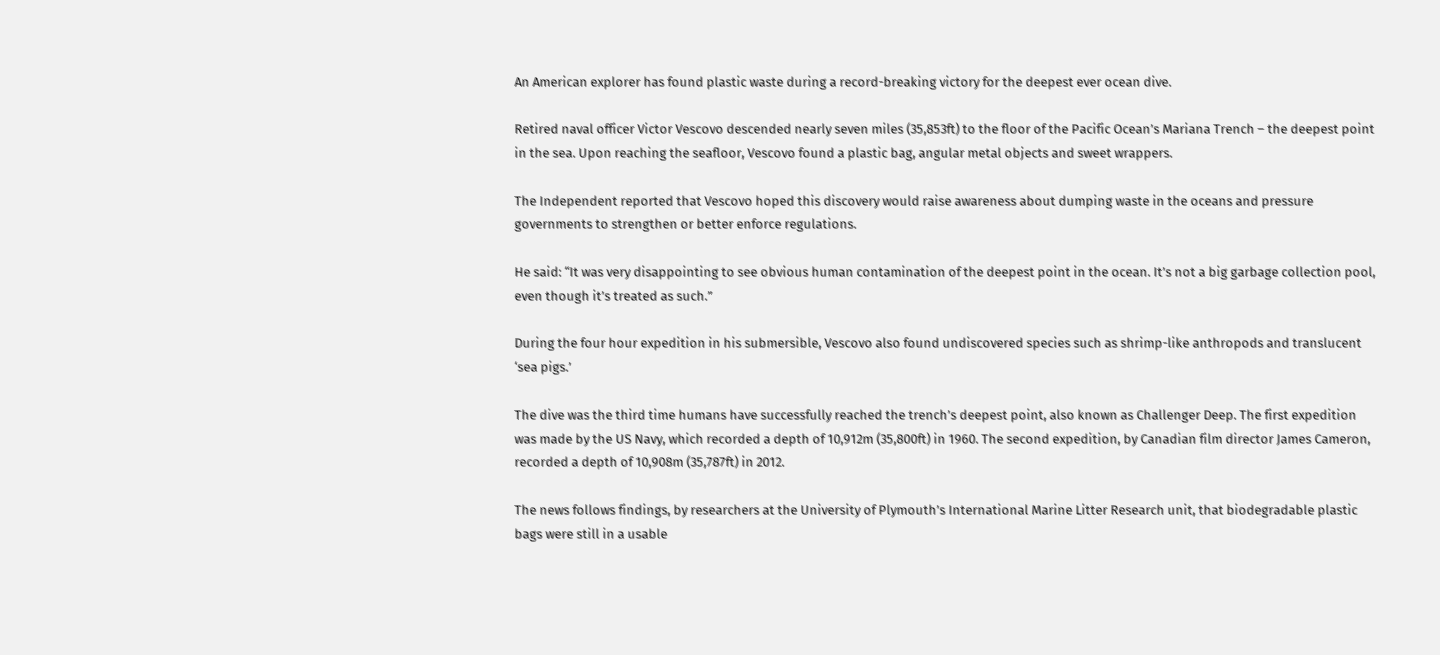An American explorer has found plastic waste during a record-breaking victory for the deepest ever ocean dive.

Retired naval officer Victor Vescovo descended nearly seven miles (35,853ft) to the floor of the Pacific Ocean’s Mariana Trench – the deepest point in the sea. Upon reaching the seafloor, Vescovo found a plastic bag, angular metal objects and sweet wrappers.

The Independent reported that Vescovo hoped this discovery would raise awareness about dumping waste in the oceans and pressure governments to strengthen or better enforce regulations.

He said: “It was very disappointing to see obvious human contamination of the deepest point in the ocean. It’s not a big garbage collection pool, even though it’s treated as such.”

During the four hour expedition in his submersible, Vescovo also found undiscovered species such as shrimp-like anthropods and translucent ‘sea pigs.’

The dive was the third time humans have successfully reached the trench’s deepest point, also known as Challenger Deep. The first expedition was made by the US Navy, which recorded a depth of 10,912m (35,800ft) in 1960. The second expedition, by Canadian film director James Cameron, recorded a depth of 10,908m (35,787ft) in 2012.

The news follows findings, by researchers at the University of Plymouth’s International Marine Litter Research unit, that biodegradable plastic bags were still in a usable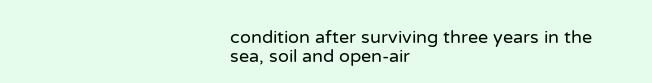condition after surviving three years in the sea, soil and open-air